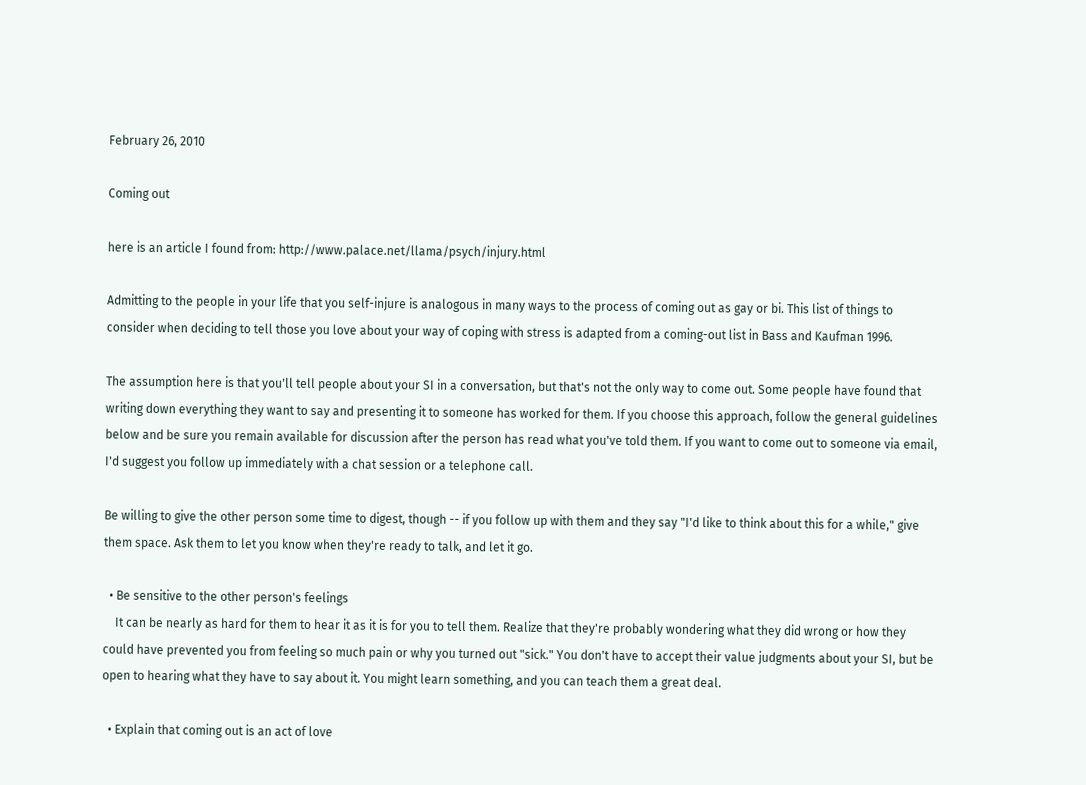February 26, 2010

Coming out

here is an article I found from: http://www.palace.net/llama/psych/injury.html

Admitting to the people in your life that you self-injure is analogous in many ways to the process of coming out as gay or bi. This list of things to consider when deciding to tell those you love about your way of coping with stress is adapted from a coming-out list in Bass and Kaufman 1996.

The assumption here is that you'll tell people about your SI in a conversation, but that's not the only way to come out. Some people have found that writing down everything they want to say and presenting it to someone has worked for them. If you choose this approach, follow the general guidelines below and be sure you remain available for discussion after the person has read what you've told them. If you want to come out to someone via email, I'd suggest you follow up immediately with a chat session or a telephone call.

Be willing to give the other person some time to digest, though -- if you follow up with them and they say "I'd like to think about this for a while," give them space. Ask them to let you know when they're ready to talk, and let it go.

  • Be sensitive to the other person's feelings
    It can be nearly as hard for them to hear it as it is for you to tell them. Realize that they're probably wondering what they did wrong or how they could have prevented you from feeling so much pain or why you turned out "sick." You don't have to accept their value judgments about your SI, but be open to hearing what they have to say about it. You might learn something, and you can teach them a great deal.

  • Explain that coming out is an act of love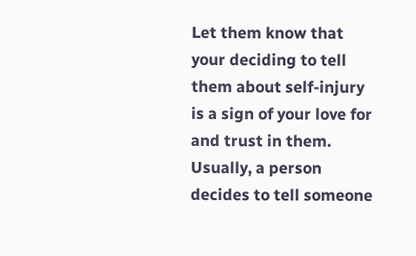Let them know that your deciding to tell them about self-injury is a sign of your love for and trust in them. Usually, a person decides to tell someone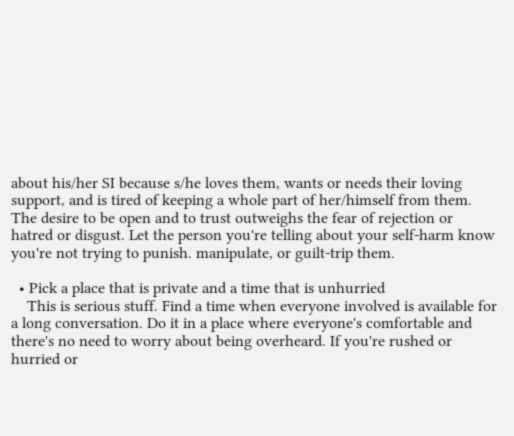about his/her SI because s/he loves them, wants or needs their loving support, and is tired of keeping a whole part of her/himself from them. The desire to be open and to trust outweighs the fear of rejection or hatred or disgust. Let the person you're telling about your self-harm know you're not trying to punish. manipulate, or guilt-trip them.

  • Pick a place that is private and a time that is unhurried
    This is serious stuff. Find a time when everyone involved is available for a long conversation. Do it in a place where everyone's comfortable and there's no need to worry about being overheard. If you're rushed or hurried or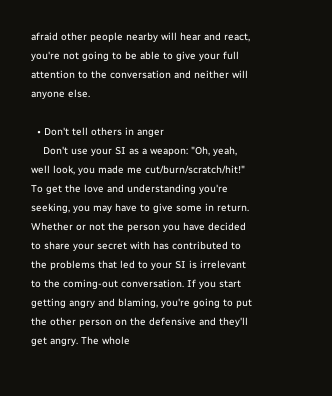afraid other people nearby will hear and react, you're not going to be able to give your full attention to the conversation and neither will anyone else.

  • Don't tell others in anger
    Don't use your SI as a weapon: "Oh, yeah, well look, you made me cut/burn/scratch/hit!" To get the love and understanding you're seeking, you may have to give some in return. Whether or not the person you have decided to share your secret with has contributed to the problems that led to your SI is irrelevant to the coming-out conversation. If you start getting angry and blaming, you're going to put the other person on the defensive and they'll get angry. The whole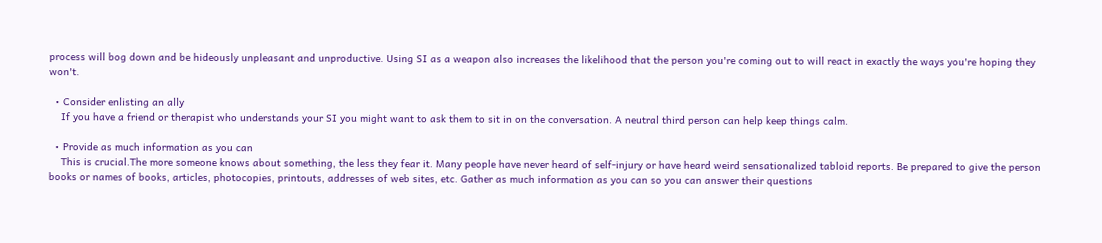process will bog down and be hideously unpleasant and unproductive. Using SI as a weapon also increases the likelihood that the person you're coming out to will react in exactly the ways you're hoping they won't.

  • Consider enlisting an ally
    If you have a friend or therapist who understands your SI you might want to ask them to sit in on the conversation. A neutral third person can help keep things calm.

  • Provide as much information as you can
    This is crucial.The more someone knows about something, the less they fear it. Many people have never heard of self-injury or have heard weird sensationalized tabloid reports. Be prepared to give the person books or names of books, articles, photocopies, printouts, addresses of web sites, etc. Gather as much information as you can so you can answer their questions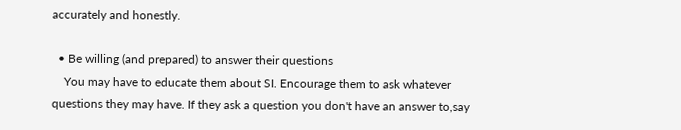accurately and honestly.

  • Be willing (and prepared) to answer their questions
    You may have to educate them about SI. Encourage them to ask whatever questions they may have. If they ask a question you don't have an answer to,say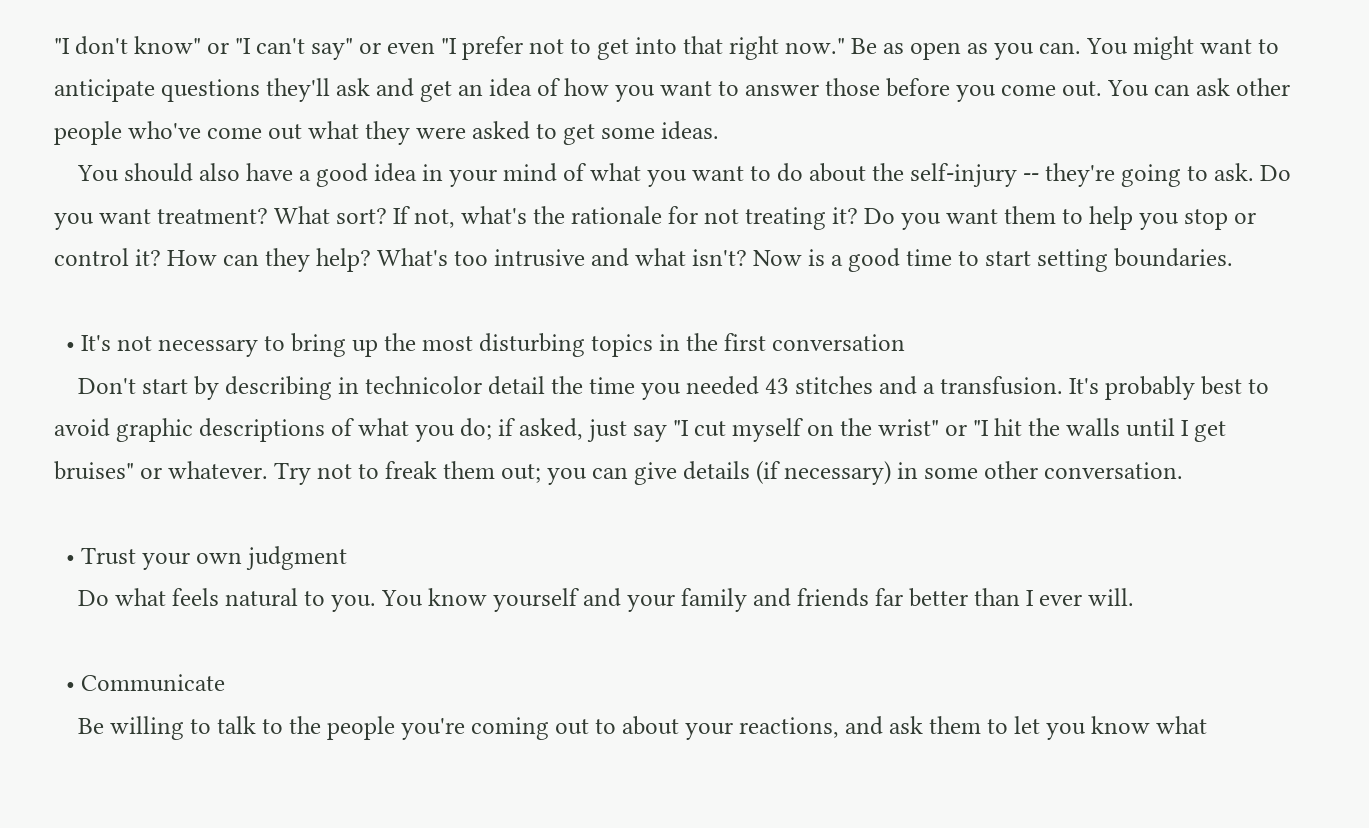"I don't know" or "I can't say" or even "I prefer not to get into that right now." Be as open as you can. You might want to anticipate questions they'll ask and get an idea of how you want to answer those before you come out. You can ask other people who've come out what they were asked to get some ideas.
    You should also have a good idea in your mind of what you want to do about the self-injury -- they're going to ask. Do you want treatment? What sort? If not, what's the rationale for not treating it? Do you want them to help you stop or control it? How can they help? What's too intrusive and what isn't? Now is a good time to start setting boundaries.

  • It's not necessary to bring up the most disturbing topics in the first conversation
    Don't start by describing in technicolor detail the time you needed 43 stitches and a transfusion. It's probably best to avoid graphic descriptions of what you do; if asked, just say "I cut myself on the wrist" or "I hit the walls until I get bruises" or whatever. Try not to freak them out; you can give details (if necessary) in some other conversation.

  • Trust your own judgment
    Do what feels natural to you. You know yourself and your family and friends far better than I ever will.

  • Communicate
    Be willing to talk to the people you're coming out to about your reactions, and ask them to let you know what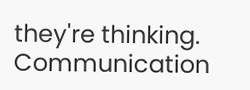they're thinking. Communication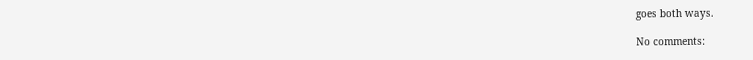goes both ways.

No comments: